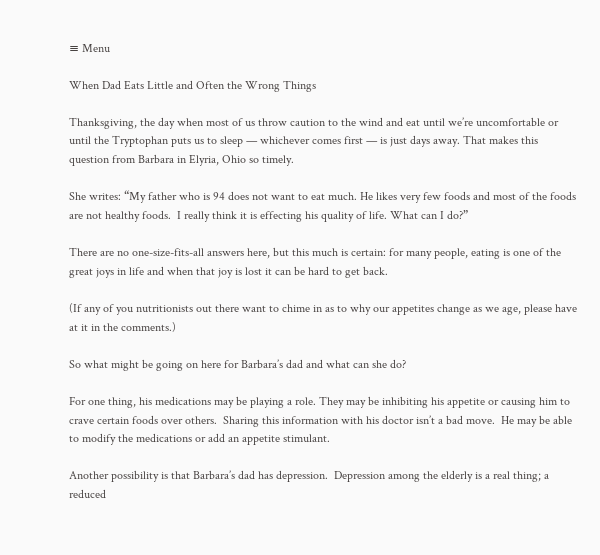≡ Menu

When Dad Eats Little and Often the Wrong Things

Thanksgiving, the day when most of us throw caution to the wind and eat until we’re uncomfortable or until the Tryptophan puts us to sleep — whichever comes first — is just days away. That makes this question from Barbara in Elyria, Ohio so timely.

She writes: “My father who is 94 does not want to eat much. He likes very few foods and most of the foods are not healthy foods.  I really think it is effecting his quality of life. What can I do?”

There are no one-size-fits-all answers here, but this much is certain: for many people, eating is one of the great joys in life and when that joy is lost it can be hard to get back.

(If any of you nutritionists out there want to chime in as to why our appetites change as we age, please have at it in the comments.)

So what might be going on here for Barbara’s dad and what can she do?

For one thing, his medications may be playing a role. They may be inhibiting his appetite or causing him to crave certain foods over others.  Sharing this information with his doctor isn’t a bad move.  He may be able to modify the medications or add an appetite stimulant.

Another possibility is that Barbara’s dad has depression.  Depression among the elderly is a real thing; a reduced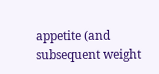appetite (and subsequent weight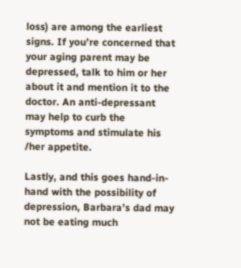loss) are among the earliest signs. If you’re concerned that your aging parent may be depressed, talk to him or her about it and mention it to the doctor. An anti-depressant may help to curb the symptoms and stimulate his /her appetite.

Lastly, and this goes hand-in-hand with the possibility of depression, Barbara’s dad may not be eating much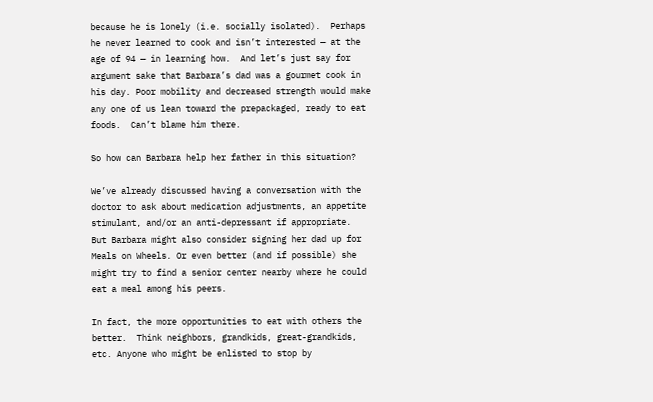because he is lonely (i.e. socially isolated).  Perhaps he never learned to cook and isn’t interested — at the age of 94 — in learning how.  And let’s just say for argument sake that Barbara’s dad was a gourmet cook in his day. Poor mobility and decreased strength would make any one of us lean toward the prepackaged, ready to eat foods.  Can’t blame him there.

So how can Barbara help her father in this situation?

We’ve already discussed having a conversation with the doctor to ask about medication adjustments, an appetite stimulant, and/or an anti-depressant if appropriate.  But Barbara might also consider signing her dad up for Meals on Wheels. Or even better (and if possible) she might try to find a senior center nearby where he could eat a meal among his peers.

In fact, the more opportunities to eat with others the better.  Think neighbors, grandkids, great-grandkids, etc. Anyone who might be enlisted to stop by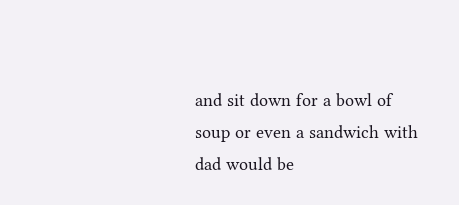and sit down for a bowl of soup or even a sandwich with dad would be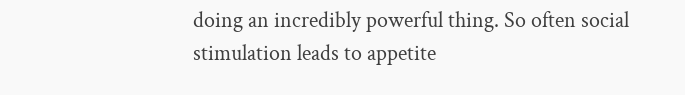doing an incredibly powerful thing. So often social stimulation leads to appetite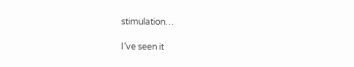stimulation…

I’ve seen it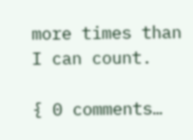more times than I can count.

{ 0 comments…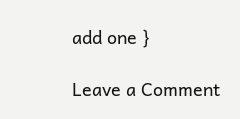add one }

Leave a Comment